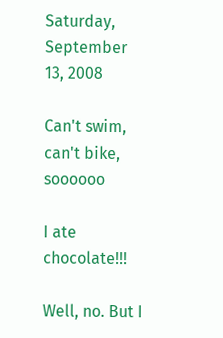Saturday, September 13, 2008

Can't swim, can't bike, soooooo

I ate chocolate!!!

Well, no. But I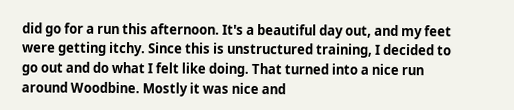did go for a run this afternoon. It's a beautiful day out, and my feet were getting itchy. Since this is unstructured training, I decided to go out and do what I felt like doing. That turned into a nice run around Woodbine. Mostly it was nice and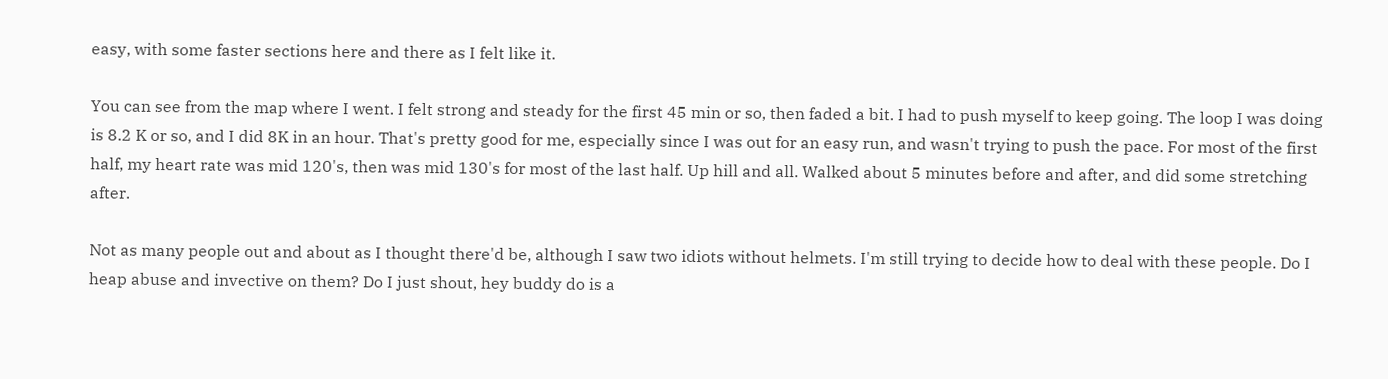easy, with some faster sections here and there as I felt like it.

You can see from the map where I went. I felt strong and steady for the first 45 min or so, then faded a bit. I had to push myself to keep going. The loop I was doing is 8.2 K or so, and I did 8K in an hour. That's pretty good for me, especially since I was out for an easy run, and wasn't trying to push the pace. For most of the first half, my heart rate was mid 120's, then was mid 130's for most of the last half. Up hill and all. Walked about 5 minutes before and after, and did some stretching after.

Not as many people out and about as I thought there'd be, although I saw two idiots without helmets. I'm still trying to decide how to deal with these people. Do I heap abuse and invective on them? Do I just shout, hey buddy do is a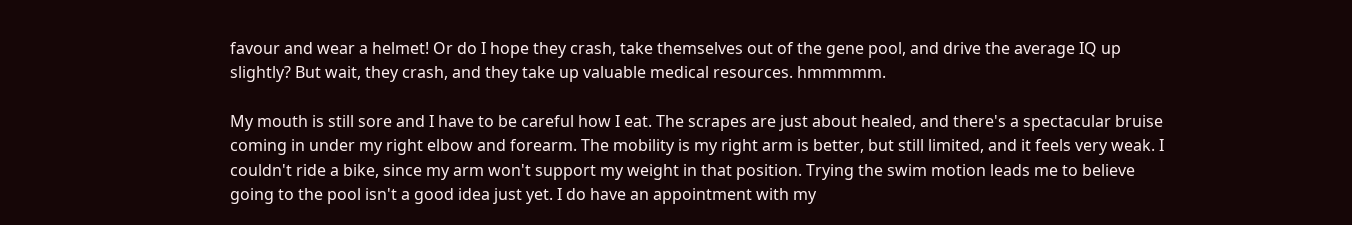favour and wear a helmet! Or do I hope they crash, take themselves out of the gene pool, and drive the average IQ up slightly? But wait, they crash, and they take up valuable medical resources. hmmmmm.

My mouth is still sore and I have to be careful how I eat. The scrapes are just about healed, and there's a spectacular bruise coming in under my right elbow and forearm. The mobility is my right arm is better, but still limited, and it feels very weak. I couldn't ride a bike, since my arm won't support my weight in that position. Trying the swim motion leads me to believe going to the pool isn't a good idea just yet. I do have an appointment with my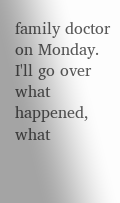family doctor on Monday. I'll go over what happened, what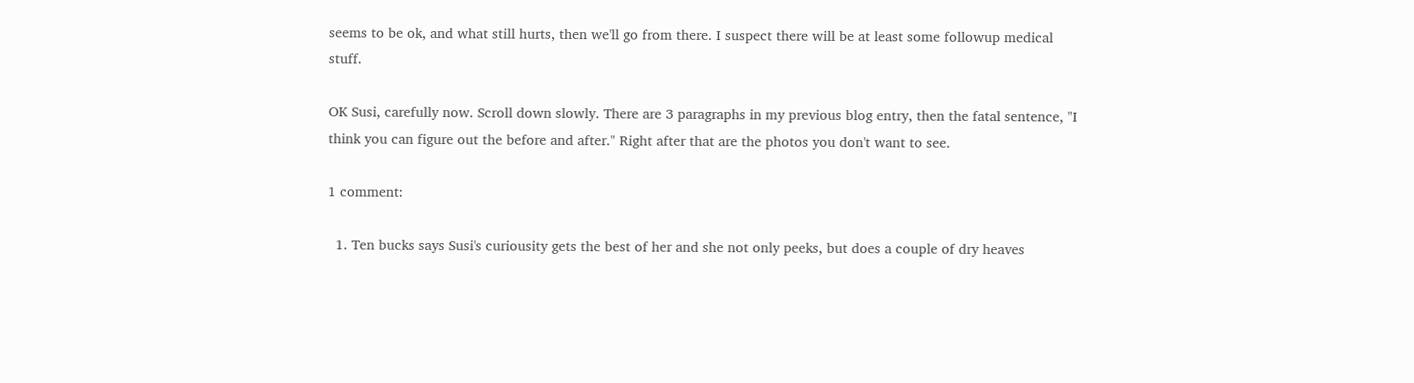seems to be ok, and what still hurts, then we'll go from there. I suspect there will be at least some followup medical stuff.

OK Susi, carefully now. Scroll down slowly. There are 3 paragraphs in my previous blog entry, then the fatal sentence, "I think you can figure out the before and after." Right after that are the photos you don't want to see.

1 comment:

  1. Ten bucks says Susi's curiousity gets the best of her and she not only peeks, but does a couple of dry heaves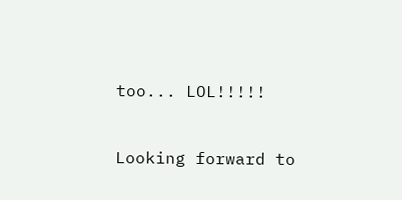too... LOL!!!!!


Looking forward to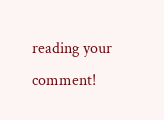reading your comment!